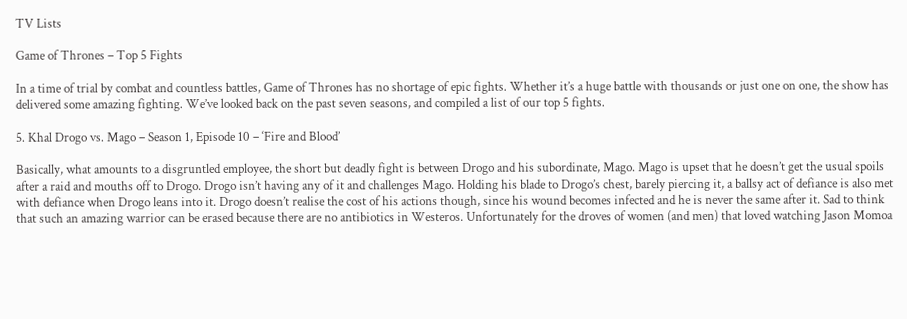TV Lists

Game of Thrones – Top 5 Fights

In a time of trial by combat and countless battles, Game of Thrones has no shortage of epic fights. Whether it’s a huge battle with thousands or just one on one, the show has delivered some amazing fighting. We’ve looked back on the past seven seasons, and compiled a list of our top 5 fights.

5. Khal Drogo vs. Mago – Season 1, Episode 10 – ‘Fire and Blood’

Basically, what amounts to a disgruntled employee, the short but deadly fight is between Drogo and his subordinate, Mago. Mago is upset that he doesn’t get the usual spoils after a raid and mouths off to Drogo. Drogo isn’t having any of it and challenges Mago. Holding his blade to Drogo’s chest, barely piercing it, a ballsy act of defiance is also met with defiance when Drogo leans into it. Drogo doesn’t realise the cost of his actions though, since his wound becomes infected and he is never the same after it. Sad to think that such an amazing warrior can be erased because there are no antibiotics in Westeros. Unfortunately for the droves of women (and men) that loved watching Jason Momoa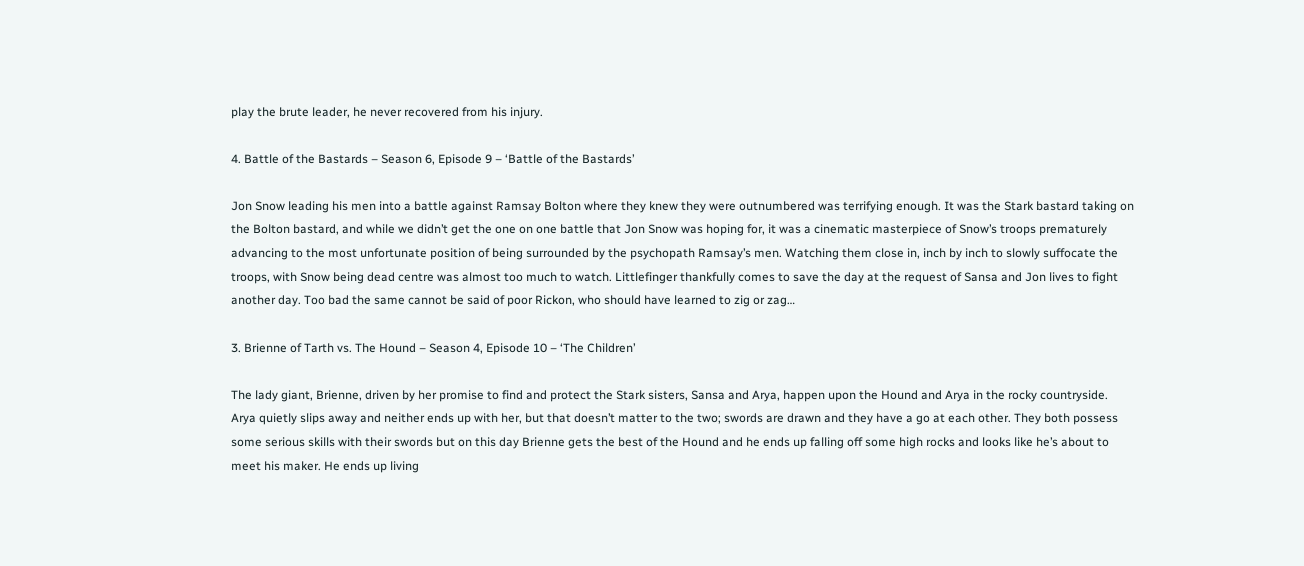play the brute leader, he never recovered from his injury.

4. Battle of the Bastards – Season 6, Episode 9 – ‘Battle of the Bastards’

Jon Snow leading his men into a battle against Ramsay Bolton where they knew they were outnumbered was terrifying enough. It was the Stark bastard taking on the Bolton bastard, and while we didn’t get the one on one battle that Jon Snow was hoping for, it was a cinematic masterpiece of Snow’s troops prematurely advancing to the most unfortunate position of being surrounded by the psychopath Ramsay’s men. Watching them close in, inch by inch to slowly suffocate the troops, with Snow being dead centre was almost too much to watch. Littlefinger thankfully comes to save the day at the request of Sansa and Jon lives to fight another day. Too bad the same cannot be said of poor Rickon, who should have learned to zig or zag…

3. Brienne of Tarth vs. The Hound – Season 4, Episode 10 – ‘The Children’

The lady giant, Brienne, driven by her promise to find and protect the Stark sisters, Sansa and Arya, happen upon the Hound and Arya in the rocky countryside. Arya quietly slips away and neither ends up with her, but that doesn’t matter to the two; swords are drawn and they have a go at each other. They both possess some serious skills with their swords but on this day Brienne gets the best of the Hound and he ends up falling off some high rocks and looks like he’s about to meet his maker. He ends up living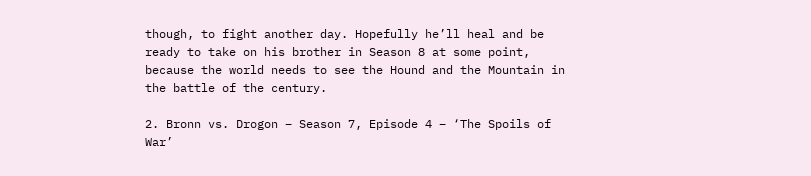though, to fight another day. Hopefully he’ll heal and be ready to take on his brother in Season 8 at some point, because the world needs to see the Hound and the Mountain in the battle of the century.

2. Bronn vs. Drogon – Season 7, Episode 4 – ‘The Spoils of War’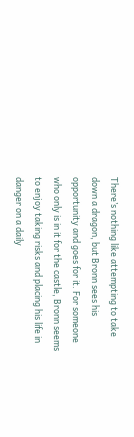There’s nothing like attempting to take down a dragon, but Bronn sees his opportunity and goes for it. For someone who only is in it for the castle, Bronn seems to enjoy taking risks and placing his life in danger on a daily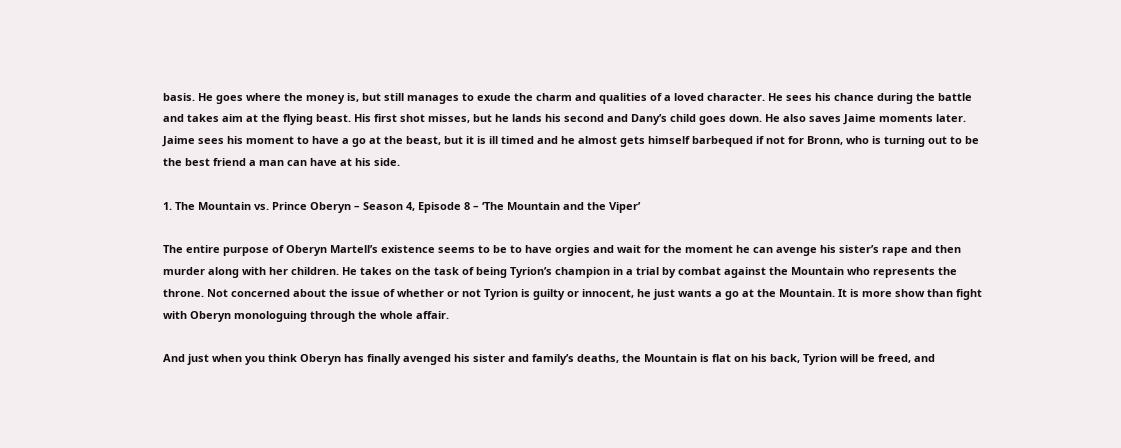basis. He goes where the money is, but still manages to exude the charm and qualities of a loved character. He sees his chance during the battle and takes aim at the flying beast. His first shot misses, but he lands his second and Dany’s child goes down. He also saves Jaime moments later. Jaime sees his moment to have a go at the beast, but it is ill timed and he almost gets himself barbequed if not for Bronn, who is turning out to be the best friend a man can have at his side.

1. The Mountain vs. Prince Oberyn – Season 4, Episode 8 – ‘The Mountain and the Viper’

The entire purpose of Oberyn Martell’s existence seems to be to have orgies and wait for the moment he can avenge his sister’s rape and then murder along with her children. He takes on the task of being Tyrion’s champion in a trial by combat against the Mountain who represents the throne. Not concerned about the issue of whether or not Tyrion is guilty or innocent, he just wants a go at the Mountain. It is more show than fight with Oberyn monologuing through the whole affair.

And just when you think Oberyn has finally avenged his sister and family’s deaths, the Mountain is flat on his back, Tyrion will be freed, and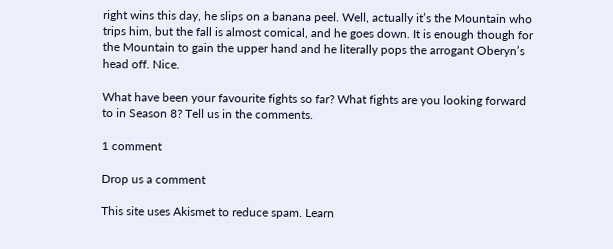right wins this day, he slips on a banana peel. Well, actually it’s the Mountain who trips him, but the fall is almost comical, and he goes down. It is enough though for the Mountain to gain the upper hand and he literally pops the arrogant Oberyn’s head off. Nice.

What have been your favourite fights so far? What fights are you looking forward to in Season 8? Tell us in the comments.

1 comment

Drop us a comment

This site uses Akismet to reduce spam. Learn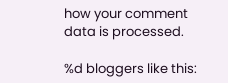how your comment data is processed.

%d bloggers like this: